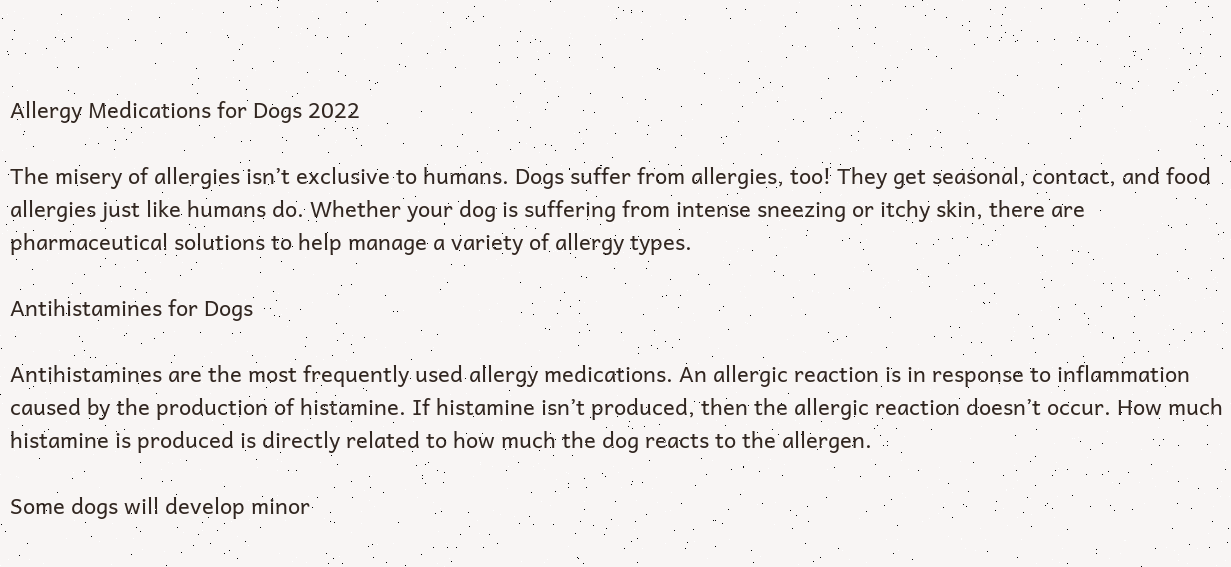Allergy Medications for Dogs 2022

The misery of allergies isn’t exclusive to humans. Dogs suffer from allergies, too! They get seasonal, contact, and food allergies just like humans do. Whether your dog is suffering from intense sneezing or itchy skin, there are pharmaceutical solutions to help manage a variety of allergy types.

Antihistamines for Dogs

Antihistamines are the most frequently used allergy medications. An allergic reaction is in response to inflammation caused by the production of histamine. If histamine isn’t produced, then the allergic reaction doesn’t occur. How much histamine is produced is directly related to how much the dog reacts to the allergen.

Some dogs will develop minor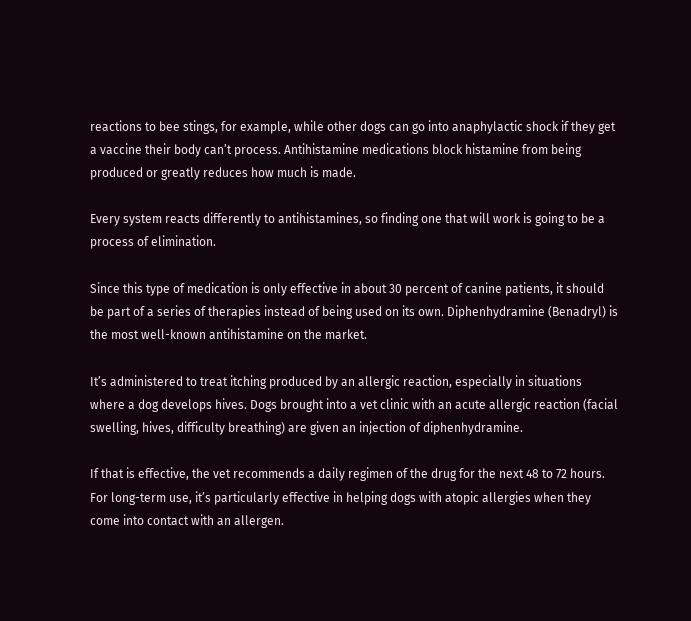reactions to bee stings, for example, while other dogs can go into anaphylactic shock if they get a vaccine their body can’t process. Antihistamine medications block histamine from being produced or greatly reduces how much is made.

Every system reacts differently to antihistamines, so finding one that will work is going to be a process of elimination.

Since this type of medication is only effective in about 30 percent of canine patients, it should be part of a series of therapies instead of being used on its own. Diphenhydramine (Benadryl) is the most well-known antihistamine on the market.

It’s administered to treat itching produced by an allergic reaction, especially in situations where a dog develops hives. Dogs brought into a vet clinic with an acute allergic reaction (facial swelling, hives, difficulty breathing) are given an injection of diphenhydramine.

If that is effective, the vet recommends a daily regimen of the drug for the next 48 to 72 hours. For long-term use, it’s particularly effective in helping dogs with atopic allergies when they come into contact with an allergen.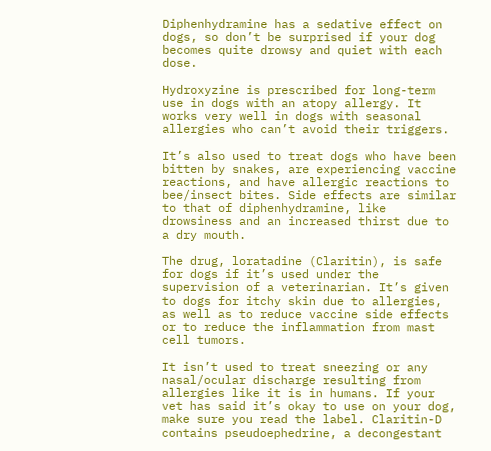Diphenhydramine has a sedative effect on dogs, so don’t be surprised if your dog becomes quite drowsy and quiet with each dose.

Hydroxyzine is prescribed for long-term use in dogs with an atopy allergy. It works very well in dogs with seasonal allergies who can’t avoid their triggers.

It’s also used to treat dogs who have been bitten by snakes, are experiencing vaccine reactions, and have allergic reactions to bee/insect bites. Side effects are similar to that of diphenhydramine, like drowsiness and an increased thirst due to a dry mouth.

The drug, loratadine (Claritin), is safe for dogs if it’s used under the supervision of a veterinarian. It’s given to dogs for itchy skin due to allergies, as well as to reduce vaccine side effects or to reduce the inflammation from mast cell tumors.

It isn’t used to treat sneezing or any nasal/ocular discharge resulting from allergies like it is in humans. If your vet has said it’s okay to use on your dog, make sure you read the label. Claritin-D contains pseudoephedrine, a decongestant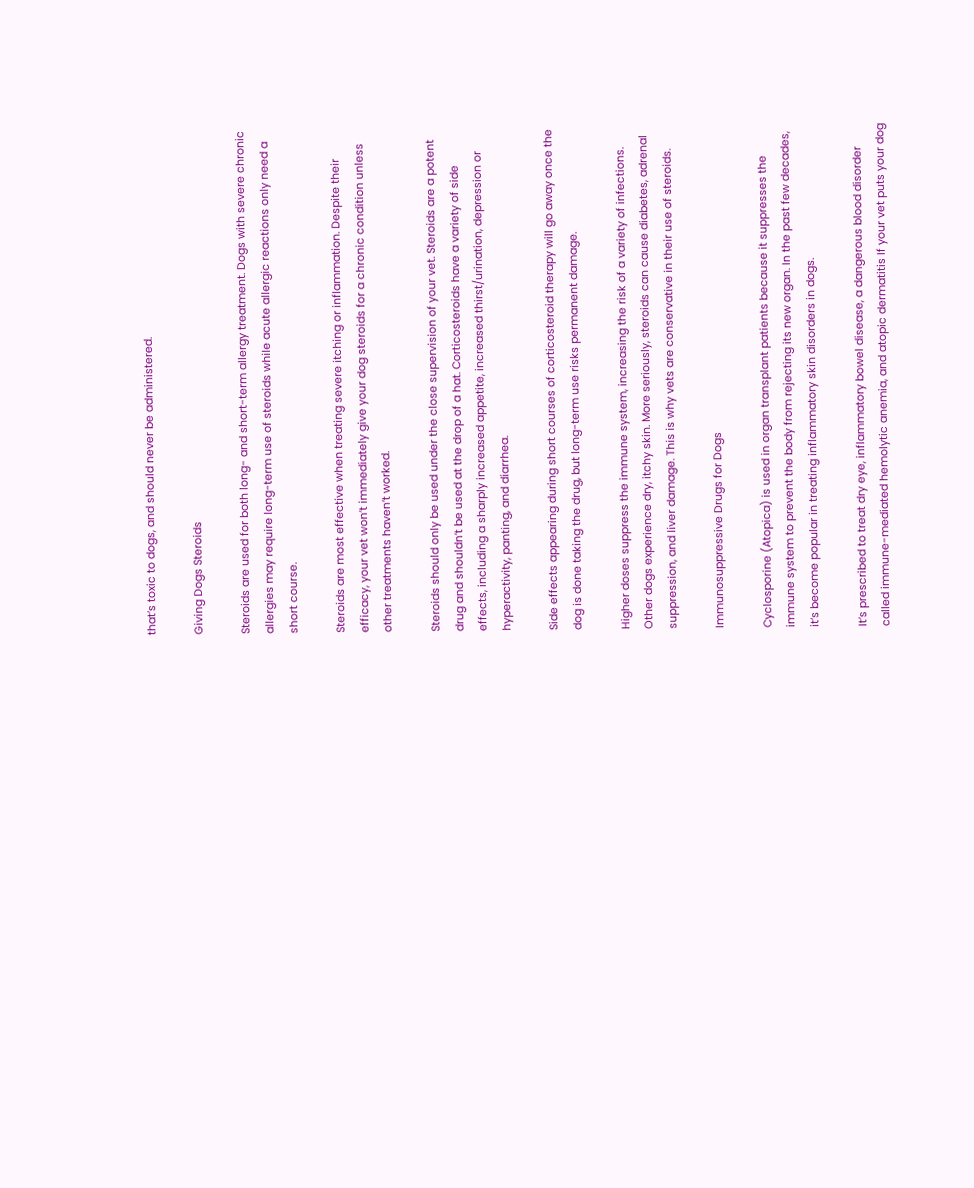that’s toxic to dogs, and should never be administered.

Giving Dogs Steroids

Steroids are used for both long- and short-term allergy treatment. Dogs with severe chronic allergies may require long-term use of steroids while acute allergic reactions only need a short course.

Steroids are most effective when treating severe itching or inflammation. Despite their efficacy, your vet won’t immediately give your dog steroids for a chronic condition unless other treatments haven’t worked.

Steroids should only be used under the close supervision of your vet. Steroids are a potent drug and shouldn’t be used at the drop of a hat. Corticosteroids have a variety of side effects, including a sharply increased appetite, increased thirst/urination, depression or hyperactivity, panting, and diarrhea.

Side effects appearing during short courses of corticosteroid therapy will go away once the dog is done taking the drug, but long-term use risks permanent damage.

Higher doses suppress the immune system, increasing the risk of a variety of infections. Other dogs experience dry, itchy skin. More seriously, steroids can cause diabetes, adrenal suppression, and liver damage. This is why vets are conservative in their use of steroids.

Immunosuppressive Drugs for Dogs

Cyclosporine (Atopica) is used in organ transplant patients because it suppresses the immune system to prevent the body from rejecting its new organ. In the past few decades, it’s become popular in treating inflammatory skin disorders in dogs.

It’s prescribed to treat dry eye, inflammatory bowel disease, a dangerous blood disorder called immune-mediated hemolytic anemia, and atopic dermatitis If your vet puts your dog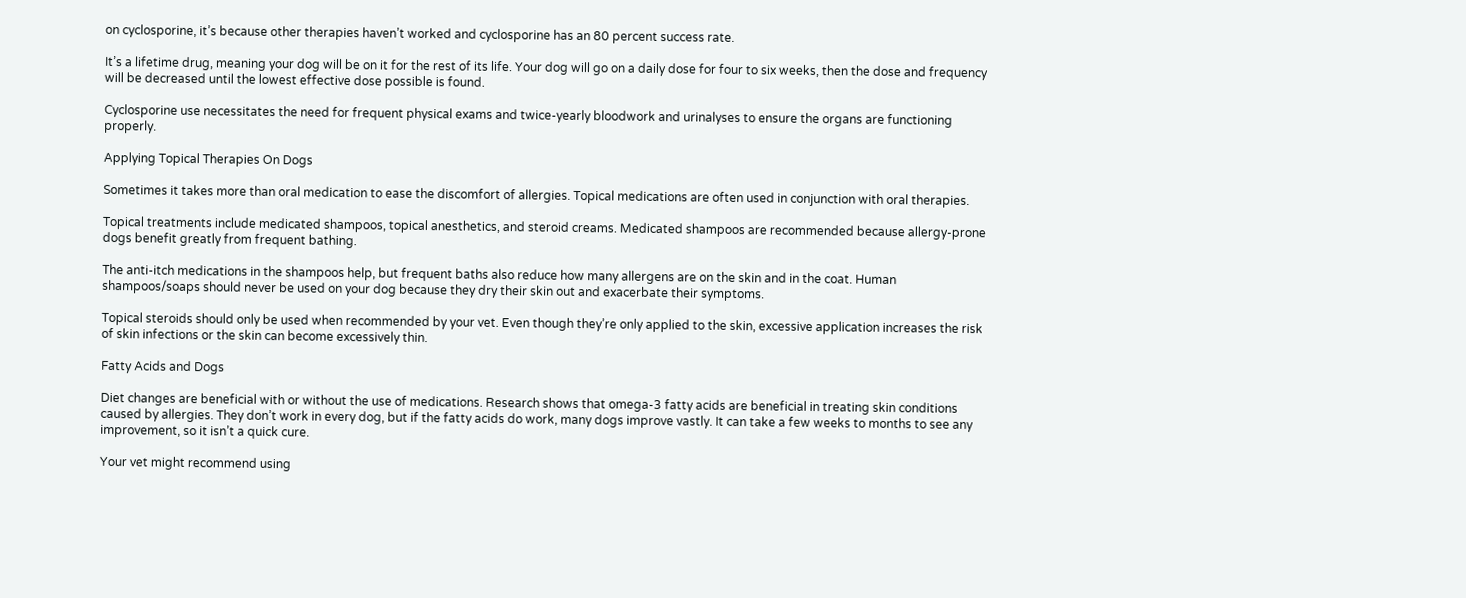on cyclosporine, it’s because other therapies haven’t worked and cyclosporine has an 80 percent success rate.

It’s a lifetime drug, meaning your dog will be on it for the rest of its life. Your dog will go on a daily dose for four to six weeks, then the dose and frequency will be decreased until the lowest effective dose possible is found.

Cyclosporine use necessitates the need for frequent physical exams and twice-yearly bloodwork and urinalyses to ensure the organs are functioning properly.

Applying Topical Therapies On Dogs

Sometimes it takes more than oral medication to ease the discomfort of allergies. Topical medications are often used in conjunction with oral therapies.

Topical treatments include medicated shampoos, topical anesthetics, and steroid creams. Medicated shampoos are recommended because allergy-prone dogs benefit greatly from frequent bathing.

The anti-itch medications in the shampoos help, but frequent baths also reduce how many allergens are on the skin and in the coat. Human shampoos/soaps should never be used on your dog because they dry their skin out and exacerbate their symptoms.

Topical steroids should only be used when recommended by your vet. Even though they’re only applied to the skin, excessive application increases the risk of skin infections or the skin can become excessively thin.

Fatty Acids and Dogs

Diet changes are beneficial with or without the use of medications. Research shows that omega-3 fatty acids are beneficial in treating skin conditions caused by allergies. They don’t work in every dog, but if the fatty acids do work, many dogs improve vastly. It can take a few weeks to months to see any improvement, so it isn’t a quick cure.

Your vet might recommend using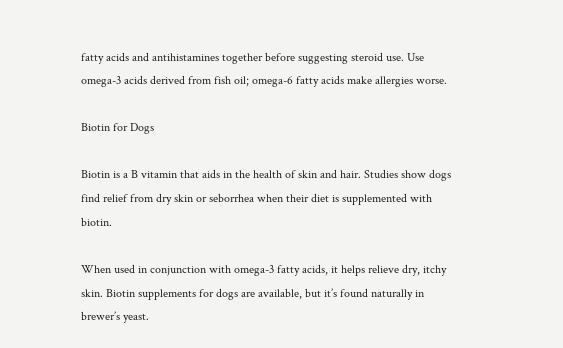fatty acids and antihistamines together before suggesting steroid use. Use omega-3 acids derived from fish oil; omega-6 fatty acids make allergies worse.

Biotin for Dogs

Biotin is a B vitamin that aids in the health of skin and hair. Studies show dogs find relief from dry skin or seborrhea when their diet is supplemented with biotin.

When used in conjunction with omega-3 fatty acids, it helps relieve dry, itchy skin. Biotin supplements for dogs are available, but it’s found naturally in brewer’s yeast.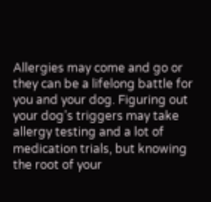Allergies may come and go or they can be a lifelong battle for you and your dog. Figuring out your dog’s triggers may take allergy testing and a lot of medication trials, but knowing the root of your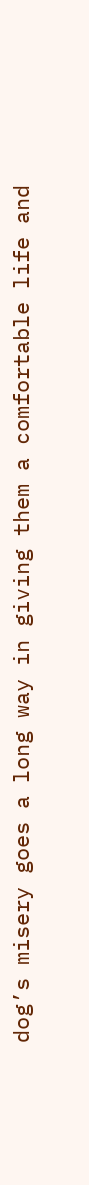dog’s misery goes a long way in giving them a comfortable life and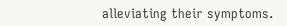alleviating their symptoms.